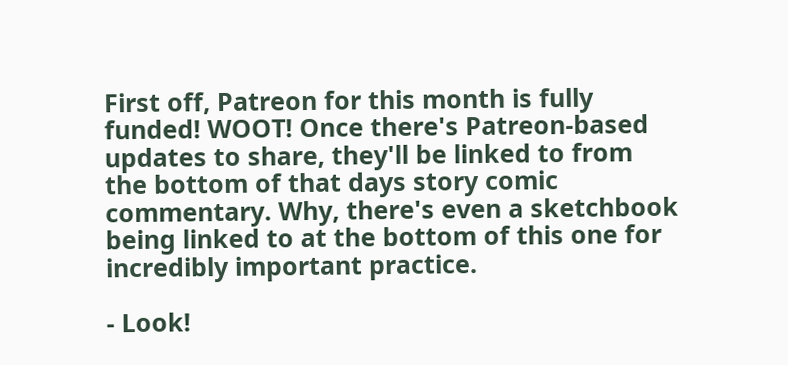First off, Patreon for this month is fully funded! WOOT! Once there's Patreon-based updates to share, they'll be linked to from the bottom of that days story comic commentary. Why, there's even a sketchbook being linked to at the bottom of this one for incredibly important practice.

- Look!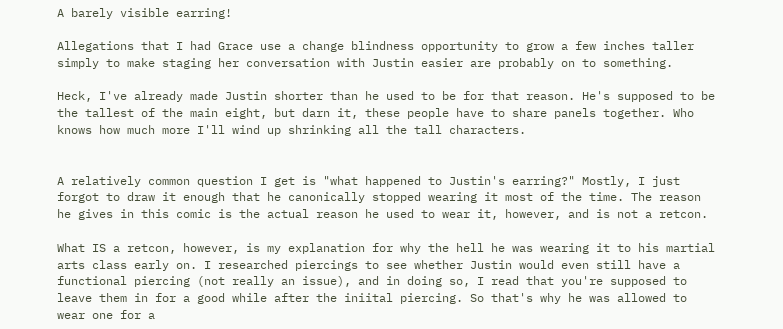A barely visible earring!

Allegations that I had Grace use a change blindness opportunity to grow a few inches taller simply to make staging her conversation with Justin easier are probably on to something.

Heck, I've already made Justin shorter than he used to be for that reason. He's supposed to be the tallest of the main eight, but darn it, these people have to share panels together. Who knows how much more I'll wind up shrinking all the tall characters.


A relatively common question I get is "what happened to Justin's earring?" Mostly, I just forgot to draw it enough that he canonically stopped wearing it most of the time. The reason he gives in this comic is the actual reason he used to wear it, however, and is not a retcon.

What IS a retcon, however, is my explanation for why the hell he was wearing it to his martial arts class early on. I researched piercings to see whether Justin would even still have a functional piercing (not really an issue), and in doing so, I read that you're supposed to leave them in for a good while after the iniital piercing. So that's why he was allowed to wear one for a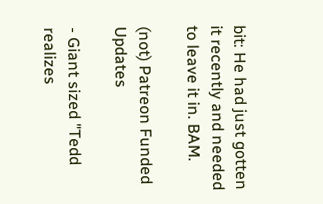bit: He had just gotten it recently and needed to leave it in. BAM.

(not) Patreon Funded Updates

- Giant sized "Tedd realizes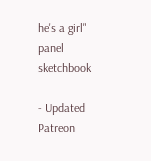he's a girl" panel sketchbook

- Updated Patreon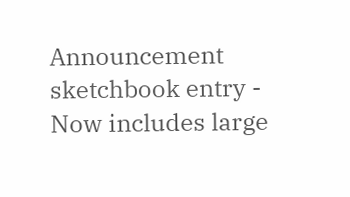Announcement sketchbook entry - Now includes large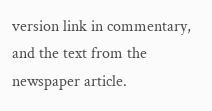version link in commentary, and the text from the newspaper article.